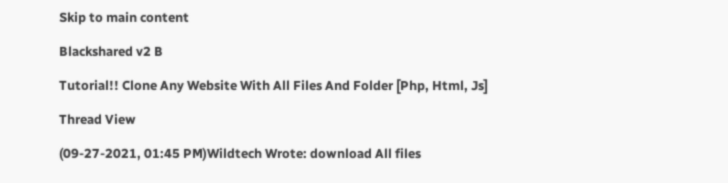Skip to main content

Blackshared v2 B

Tutorial!! Clone Any Website With All Files And Folder [Php, Html, Js]

Thread View

(09-27-2021, 01:45 PM)Wildtech Wrote: download All files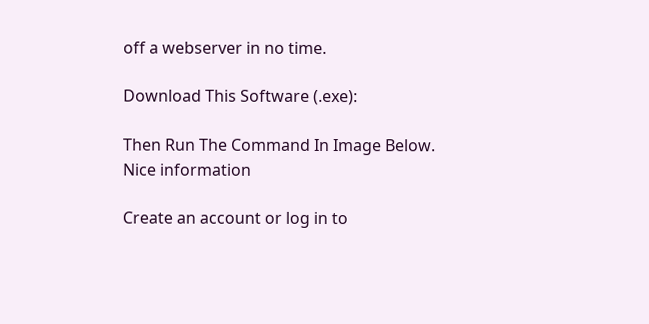off a webserver in no time.

Download This Software (.exe):

Then Run The Command In Image Below.
Nice information

Create an account or log in to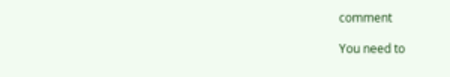comment

You need to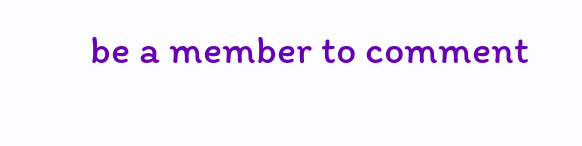be a member to comment